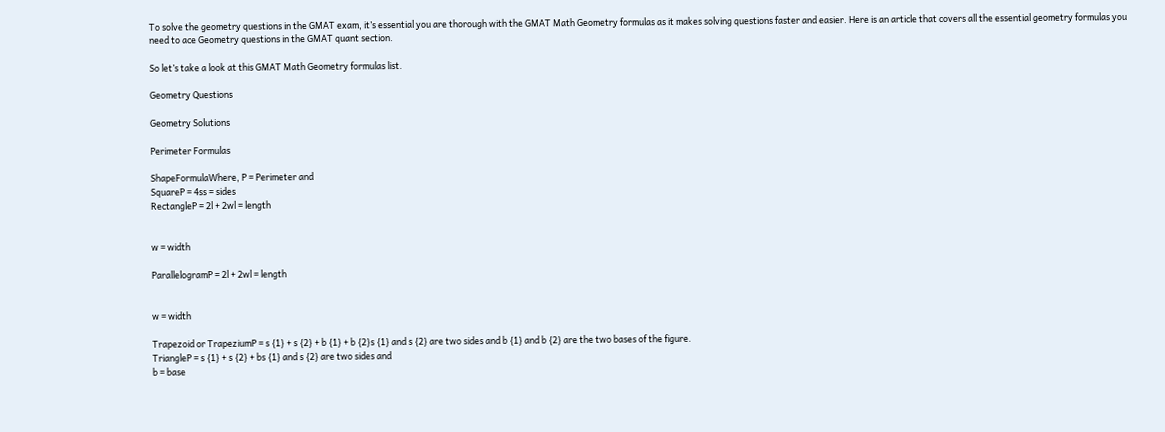To solve the geometry questions in the GMAT exam, it’s essential you are thorough with the GMAT Math Geometry formulas as it makes solving questions faster and easier. Here is an article that covers all the essential geometry formulas you need to ace Geometry questions in the GMAT quant section.

So let’s take a look at this GMAT Math Geometry formulas list.

Geometry Questions

Geometry Solutions

Perimeter Formulas

ShapeFormulaWhere, P = Perimeter and
SquareP = 4ss = sides
RectangleP = 2l + 2wl = length


w = width

ParallelogramP = 2l + 2wl = length


w = width

Trapezoid or TrapeziumP = s {1} + s {2} + b {1} + b {2}s {1} and s {2} are two sides and b {1} and b {2} are the two bases of the figure.
TriangleP = s {1} + s {2} + bs {1} and s {2} are two sides and
b = base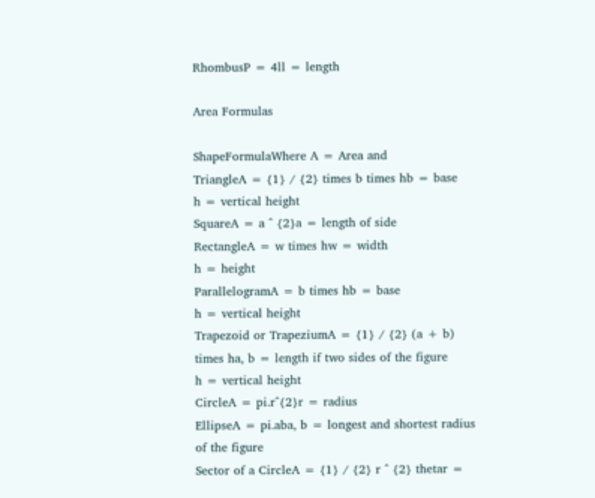RhombusP = 4ll = length

Area Formulas

ShapeFormulaWhere A = Area and
TriangleA = {1} / {2} times b times hb = base
h = vertical height
SquareA = a ^ {2}a = length of side
RectangleA = w times hw = width
h = height
ParallelogramA = b times hb = base
h = vertical height
Trapezoid or TrapeziumA = {1} / {2} (a + b) times ha, b = length if two sides of the figure
h = vertical height
CircleA = pi.r^{2}r = radius
EllipseA = pi.aba, b = longest and shortest radius of the figure
Sector of a CircleA = {1} / {2} r ^ {2} thetar =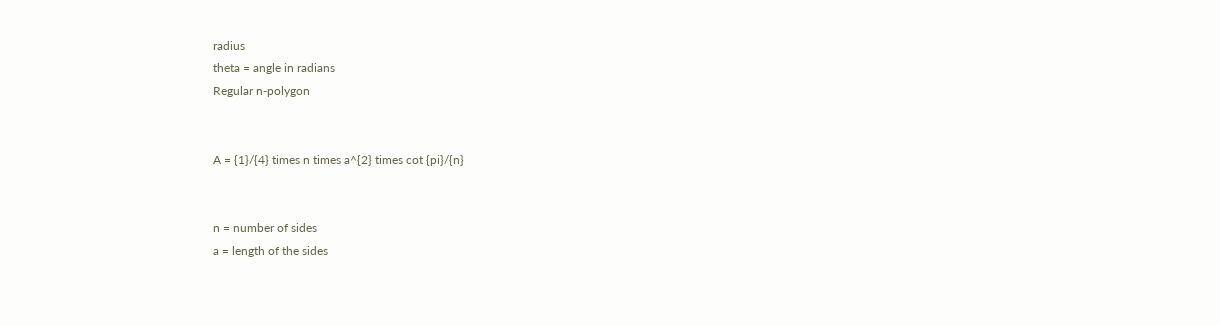radius
theta = angle in radians
Regular n-polygon


A = {1}/{4} times n times a^{2} times cot {pi}/{n}


n = number of sides
a = length of the sides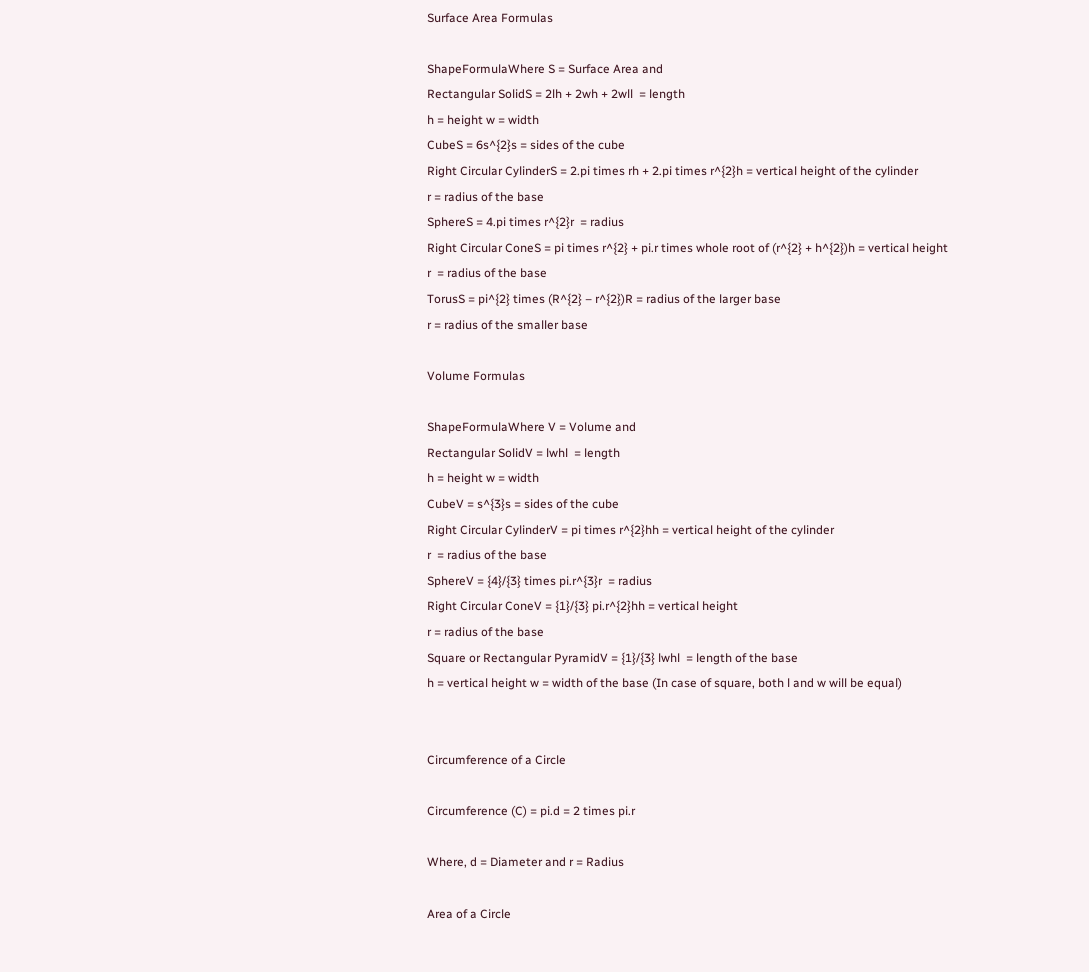Surface Area Formulas

ShapeFormulaWhere S = Surface Area and
Rectangular SolidS = 2lh + 2wh + 2wll  = length
h = height w = width
CubeS = 6s^{2}s = sides of the cube
Right Circular CylinderS = 2.pi times rh + 2.pi times r^{2}h = vertical height of the cylinder
r = radius of the base
SphereS = 4.pi times r^{2}r  = radius
Right Circular ConeS = pi times r^{2} + pi.r times whole root of (r^{2} + h^{2})h = vertical height
r  = radius of the base
TorusS = pi^{2} times (R^{2} – r^{2})R = radius of the larger base
r = radius of the smaller base

Volume Formulas

ShapeFormulaWhere V = Volume and
Rectangular SolidV = lwhl  = length
h = height w = width
CubeV = s^{3}s = sides of the cube
Right Circular CylinderV = pi times r^{2}hh = vertical height of the cylinder
r  = radius of the base
SphereV = {4}/{3} times pi.r^{3}r  = radius
Right Circular ConeV = {1}/{3} pi.r^{2}hh = vertical height
r = radius of the base
Square or Rectangular PyramidV = {1}/{3} lwhl  = length of the base
h = vertical height w = width of the base (In case of square, both l and w will be equal)


Circumference of a Circle

Circumference (C) = pi.d = 2 times pi.r

Where, d = Diameter and r = Radius

Area of a Circle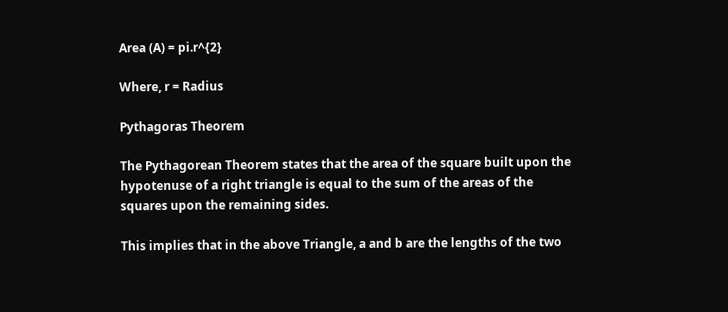Area (A) = pi.r^{2}

Where, r = Radius

Pythagoras Theorem

The Pythagorean Theorem states that the area of the square built upon the hypotenuse of a right triangle is equal to the sum of the areas of the squares upon the remaining sides.

This implies that in the above Triangle, a and b are the lengths of the two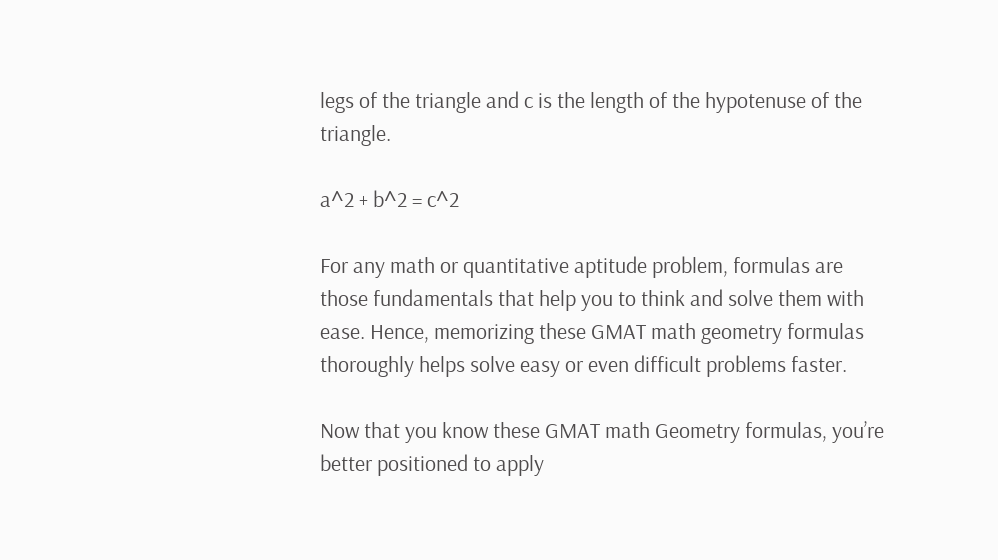legs of the triangle and c is the length of the hypotenuse of the triangle.

a^2 + b^2 = c^2

For any math or quantitative aptitude problem, formulas are those fundamentals that help you to think and solve them with ease. Hence, memorizing these GMAT math geometry formulas thoroughly helps solve easy or even difficult problems faster.

Now that you know these GMAT math Geometry formulas, you’re better positioned to apply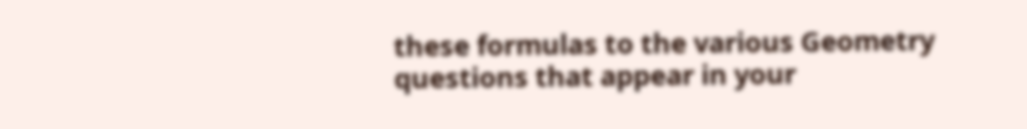these formulas to the various Geometry questions that appear in your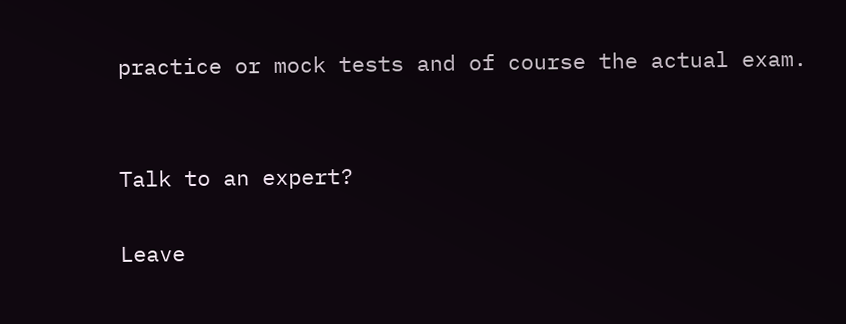practice or mock tests and of course the actual exam.


Talk to an expert?

Leave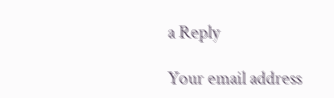a Reply

Your email address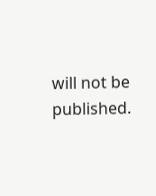will not be published.